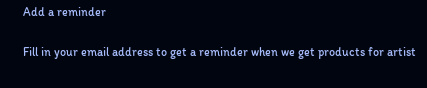Add a reminder

Fill in your email address to get a reminder when we get products for artist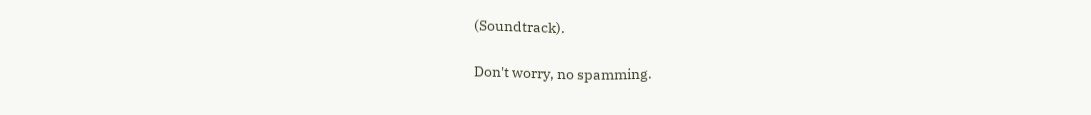(Soundtrack).

Don't worry, no spamming.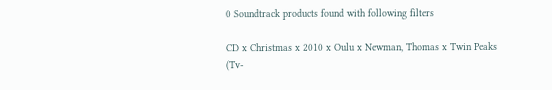0 Soundtrack products found with following filters

CD x Christmas x 2010 x Oulu x Newman, Thomas x Twin Peaks (Tv-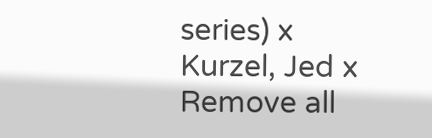series) x Kurzel, Jed x Remove all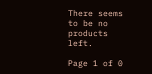There seems to be no products left.

Page 1 of 0